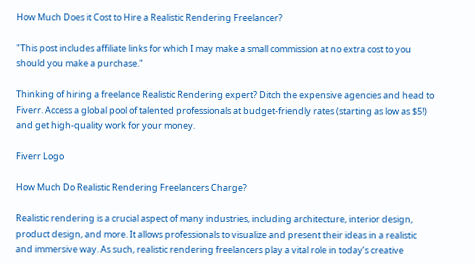How Much Does it Cost to Hire a Realistic Rendering Freelancer?

"This post includes affiliate links for which I may make a small commission at no extra cost to you should you make a purchase."

Thinking of hiring a freelance Realistic Rendering expert? Ditch the expensive agencies and head to Fiverr. Access a global pool of talented professionals at budget-friendly rates (starting as low as $5!) and get high-quality work for your money.

Fiverr Logo

How Much Do Realistic Rendering Freelancers Charge?

Realistic rendering is a crucial aspect of many industries, including architecture, interior design, product design, and more. It allows professionals to visualize and present their ideas in a realistic and immersive way. As such, realistic rendering freelancers play a vital role in today’s creative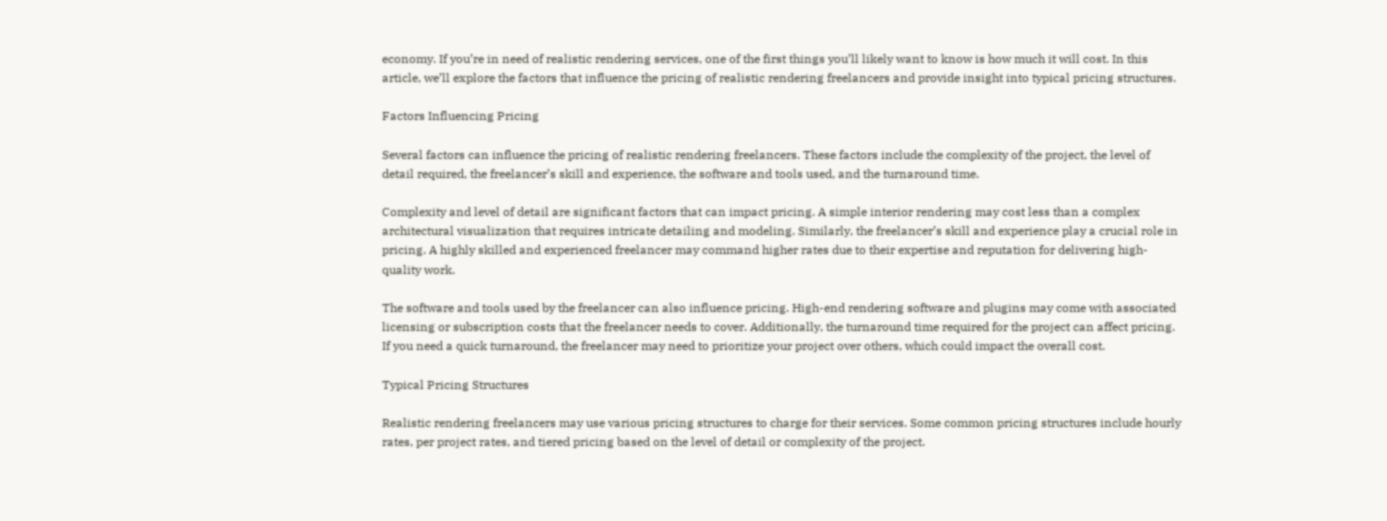economy. If you’re in need of realistic rendering services, one of the first things you’ll likely want to know is how much it will cost. In this article, we’ll explore the factors that influence the pricing of realistic rendering freelancers and provide insight into typical pricing structures.

Factors Influencing Pricing

Several factors can influence the pricing of realistic rendering freelancers. These factors include the complexity of the project, the level of detail required, the freelancer’s skill and experience, the software and tools used, and the turnaround time.

Complexity and level of detail are significant factors that can impact pricing. A simple interior rendering may cost less than a complex architectural visualization that requires intricate detailing and modeling. Similarly, the freelancer’s skill and experience play a crucial role in pricing. A highly skilled and experienced freelancer may command higher rates due to their expertise and reputation for delivering high-quality work.

The software and tools used by the freelancer can also influence pricing. High-end rendering software and plugins may come with associated licensing or subscription costs that the freelancer needs to cover. Additionally, the turnaround time required for the project can affect pricing. If you need a quick turnaround, the freelancer may need to prioritize your project over others, which could impact the overall cost.

Typical Pricing Structures

Realistic rendering freelancers may use various pricing structures to charge for their services. Some common pricing structures include hourly rates, per project rates, and tiered pricing based on the level of detail or complexity of the project.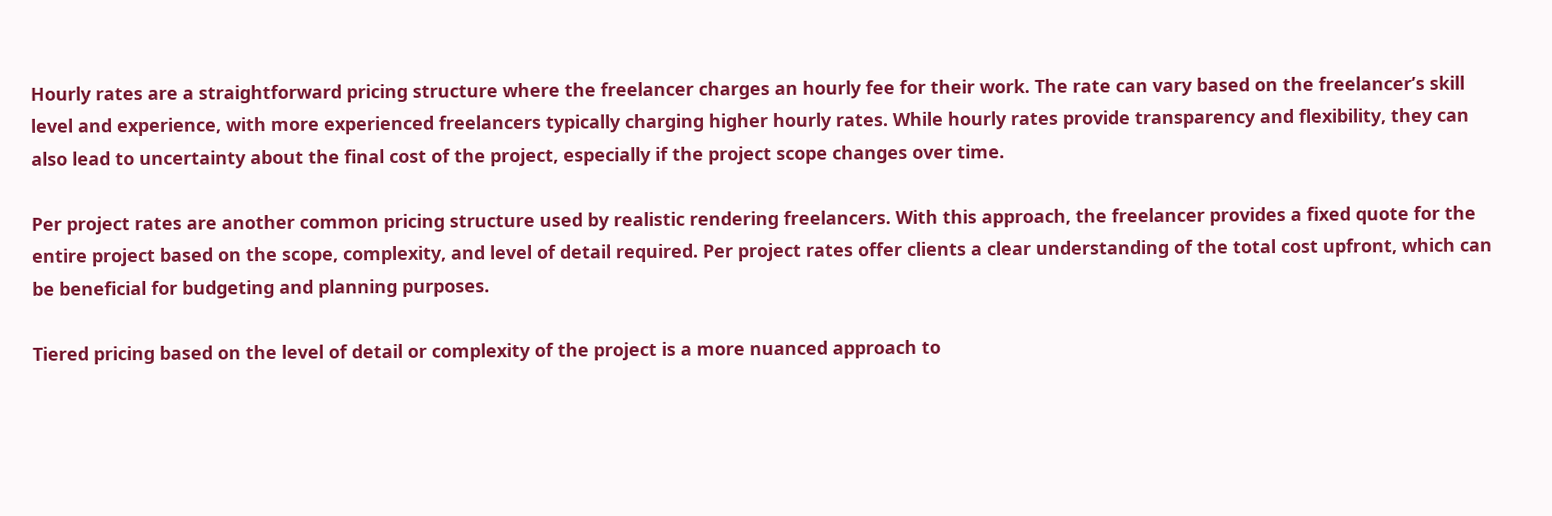Hourly rates are a straightforward pricing structure where the freelancer charges an hourly fee for their work. The rate can vary based on the freelancer’s skill level and experience, with more experienced freelancers typically charging higher hourly rates. While hourly rates provide transparency and flexibility, they can also lead to uncertainty about the final cost of the project, especially if the project scope changes over time.

Per project rates are another common pricing structure used by realistic rendering freelancers. With this approach, the freelancer provides a fixed quote for the entire project based on the scope, complexity, and level of detail required. Per project rates offer clients a clear understanding of the total cost upfront, which can be beneficial for budgeting and planning purposes.

Tiered pricing based on the level of detail or complexity of the project is a more nuanced approach to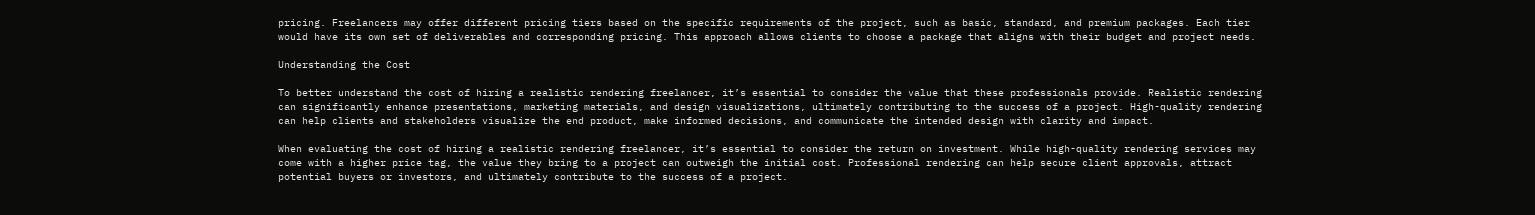pricing. Freelancers may offer different pricing tiers based on the specific requirements of the project, such as basic, standard, and premium packages. Each tier would have its own set of deliverables and corresponding pricing. This approach allows clients to choose a package that aligns with their budget and project needs.

Understanding the Cost

To better understand the cost of hiring a realistic rendering freelancer, it’s essential to consider the value that these professionals provide. Realistic rendering can significantly enhance presentations, marketing materials, and design visualizations, ultimately contributing to the success of a project. High-quality rendering can help clients and stakeholders visualize the end product, make informed decisions, and communicate the intended design with clarity and impact.

When evaluating the cost of hiring a realistic rendering freelancer, it’s essential to consider the return on investment. While high-quality rendering services may come with a higher price tag, the value they bring to a project can outweigh the initial cost. Professional rendering can help secure client approvals, attract potential buyers or investors, and ultimately contribute to the success of a project.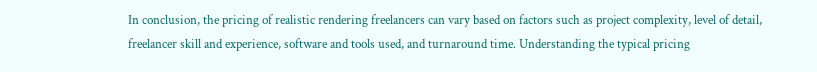In conclusion, the pricing of realistic rendering freelancers can vary based on factors such as project complexity, level of detail, freelancer skill and experience, software and tools used, and turnaround time. Understanding the typical pricing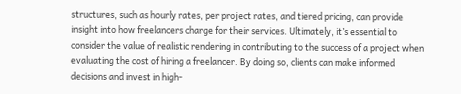structures, such as hourly rates, per project rates, and tiered pricing, can provide insight into how freelancers charge for their services. Ultimately, it’s essential to consider the value of realistic rendering in contributing to the success of a project when evaluating the cost of hiring a freelancer. By doing so, clients can make informed decisions and invest in high-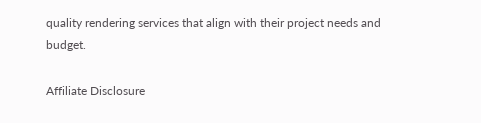quality rendering services that align with their project needs and budget.

Affiliate Disclosure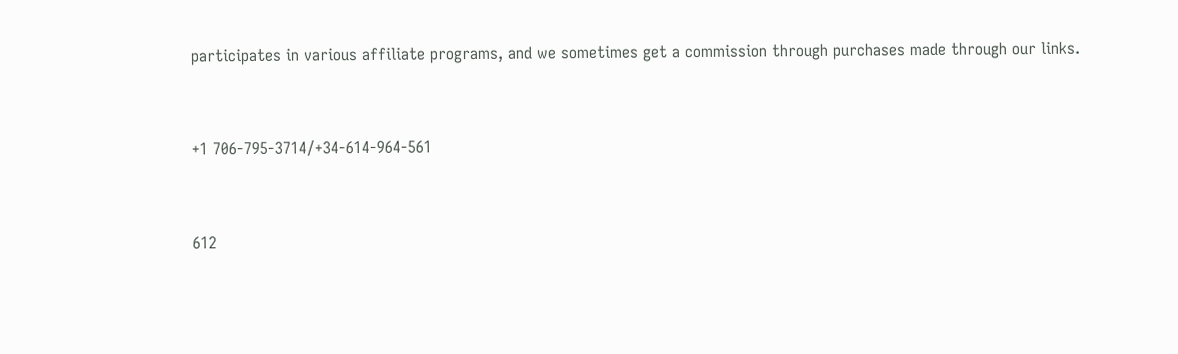participates in various affiliate programs, and we sometimes get a commission through purchases made through our links.


+1 706-795-3714/+34-614-964-561


612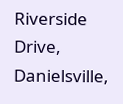Riverside Drive, Danielsville,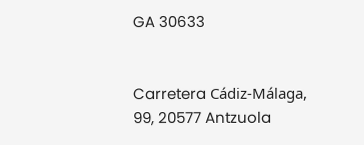GA 30633


Carretera Cádiz-Málaga, 99, 20577 Antzuola